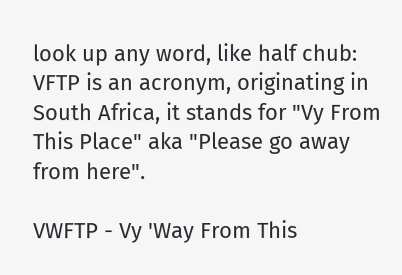look up any word, like half chub:
VFTP is an acronym, originating in South Africa, it stands for "Vy From This Place" aka "Please go away from here".

VWFTP - Vy 'Way From This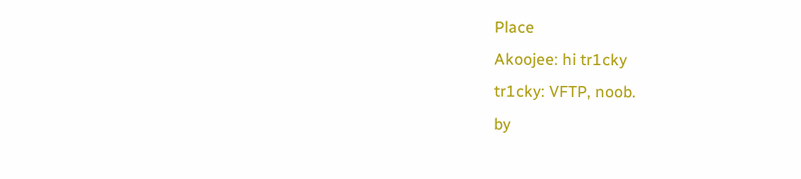Place
Akoojee: hi tr1cky
tr1cky: VFTP, noob.
by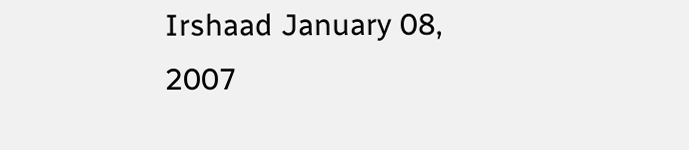Irshaad January 08, 2007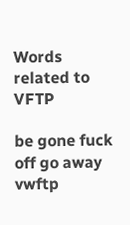Words related to VFTP

be gone fuck off go away vwftp